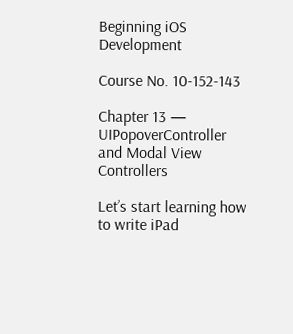Beginning iOS Development

Course No. 10-152-143

Chapter 13 — UIPopoverController and Modal View Controllers

Let’s start learning how to write iPad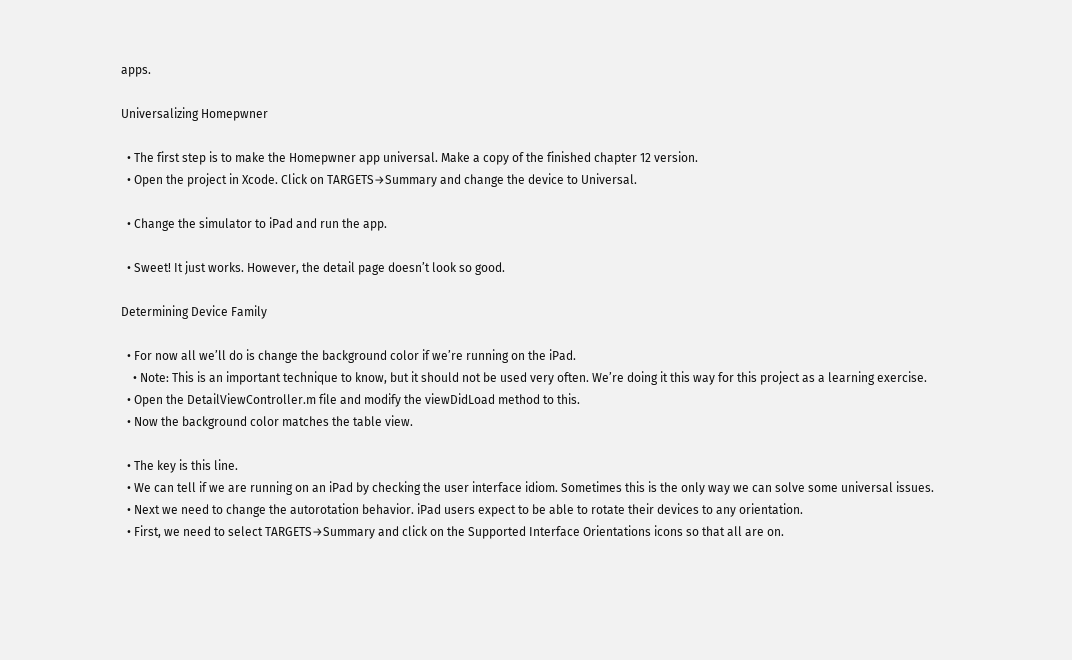apps.

Universalizing Homepwner

  • The first step is to make the Homepwner app universal. Make a copy of the finished chapter 12 version.
  • Open the project in Xcode. Click on TARGETS→Summary and change the device to Universal.

  • Change the simulator to iPad and run the app.

  • Sweet! It just works. However, the detail page doesn’t look so good.

Determining Device Family

  • For now all we’ll do is change the background color if we’re running on the iPad.
    • Note: This is an important technique to know, but it should not be used very often. We’re doing it this way for this project as a learning exercise.
  • Open the DetailViewController.m file and modify the viewDidLoad method to this.
  • Now the background color matches the table view.

  • The key is this line.
  • We can tell if we are running on an iPad by checking the user interface idiom. Sometimes this is the only way we can solve some universal issues.
  • Next we need to change the autorotation behavior. iPad users expect to be able to rotate their devices to any orientation.
  • First, we need to select TARGETS→Summary and click on the Supported Interface Orientations icons so that all are on.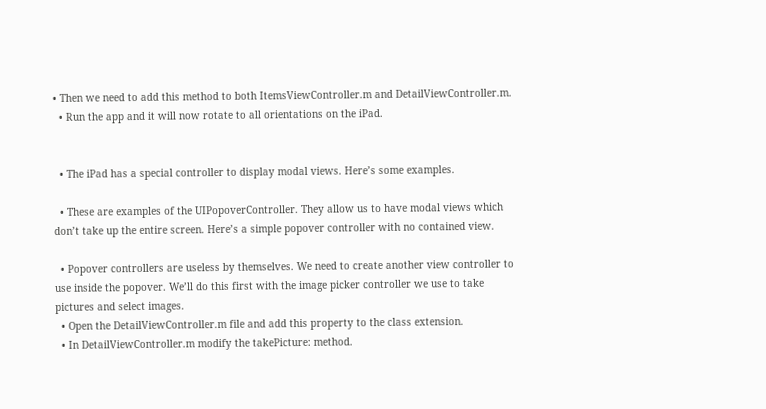• Then we need to add this method to both ItemsViewController.m and DetailViewController.m.
  • Run the app and it will now rotate to all orientations on the iPad.


  • The iPad has a special controller to display modal views. Here’s some examples.

  • These are examples of the UIPopoverController. They allow us to have modal views which don’t take up the entire screen. Here’s a simple popover controller with no contained view.

  • Popover controllers are useless by themselves. We need to create another view controller to use inside the popover. We’ll do this first with the image picker controller we use to take pictures and select images.
  • Open the DetailViewController.m file and add this property to the class extension.
  • In DetailViewController.m modify the takePicture: method.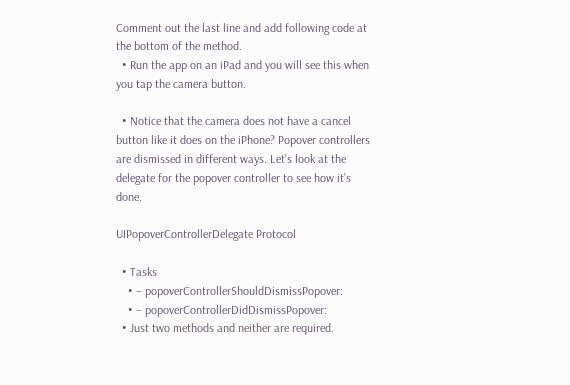Comment out the last line and add following code at the bottom of the method.
  • Run the app on an iPad and you will see this when you tap the camera button.

  • Notice that the camera does not have a cancel button like it does on the iPhone? Popover controllers are dismissed in different ways. Let’s look at the delegate for the popover controller to see how it’s done.

UIPopoverControllerDelegate Protocol

  • Tasks
    • – popoverControllerShouldDismissPopover:
    • – popoverControllerDidDismissPopover:
  • Just two methods and neither are required.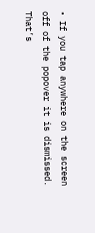• If you tap anywhere on the screen off of the popover it is dismissed. That’s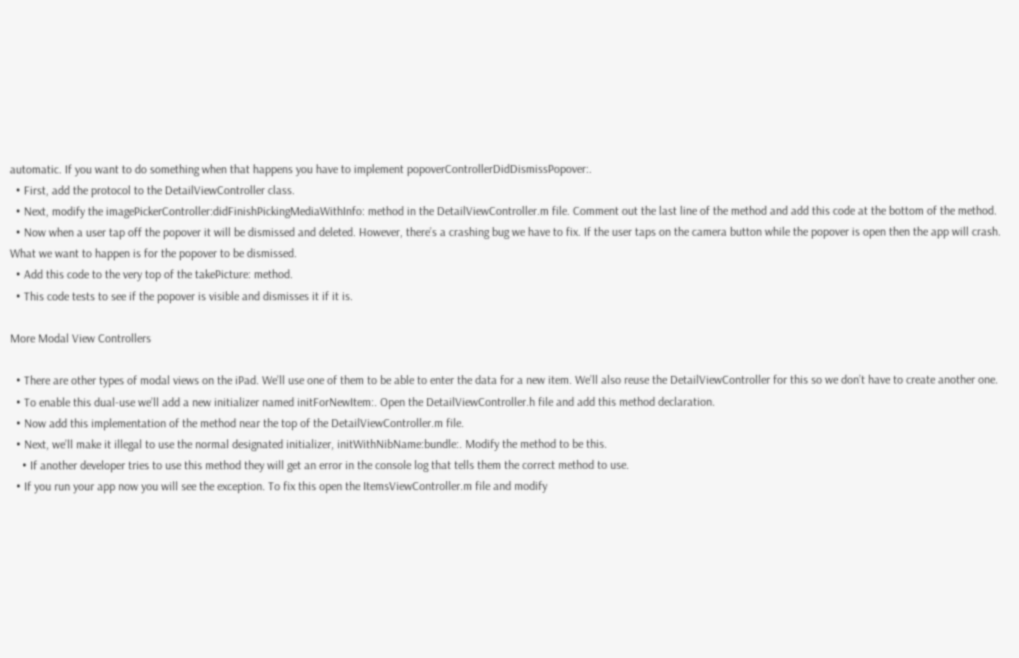automatic. If you want to do something when that happens you have to implement popoverControllerDidDismissPopover:.
  • First, add the protocol to the DetailViewController class.
  • Next, modify the imagePickerController:didFinishPickingMediaWithInfo: method in the DetailViewController.m file. Comment out the last line of the method and add this code at the bottom of the method.
  • Now when a user tap off the popover it will be dismissed and deleted. However, there’s a crashing bug we have to fix. If the user taps on the camera button while the popover is open then the app will crash. What we want to happen is for the popover to be dismissed.
  • Add this code to the very top of the takePicture: method.
  • This code tests to see if the popover is visible and dismisses it if it is.

More Modal View Controllers

  • There are other types of modal views on the iPad. We’ll use one of them to be able to enter the data for a new item. We’ll also reuse the DetailViewController for this so we don’t have to create another one.
  • To enable this dual-use we’ll add a new initializer named initForNewItem:. Open the DetailViewController.h file and add this method declaration.
  • Now add this implementation of the method near the top of the DetailViewController.m file.
  • Next, we’ll make it illegal to use the normal designated initializer, initWithNibName:bundle:. Modify the method to be this.
    • If another developer tries to use this method they will get an error in the console log that tells them the correct method to use.
  • If you run your app now you will see the exception. To fix this open the ItemsViewController.m file and modify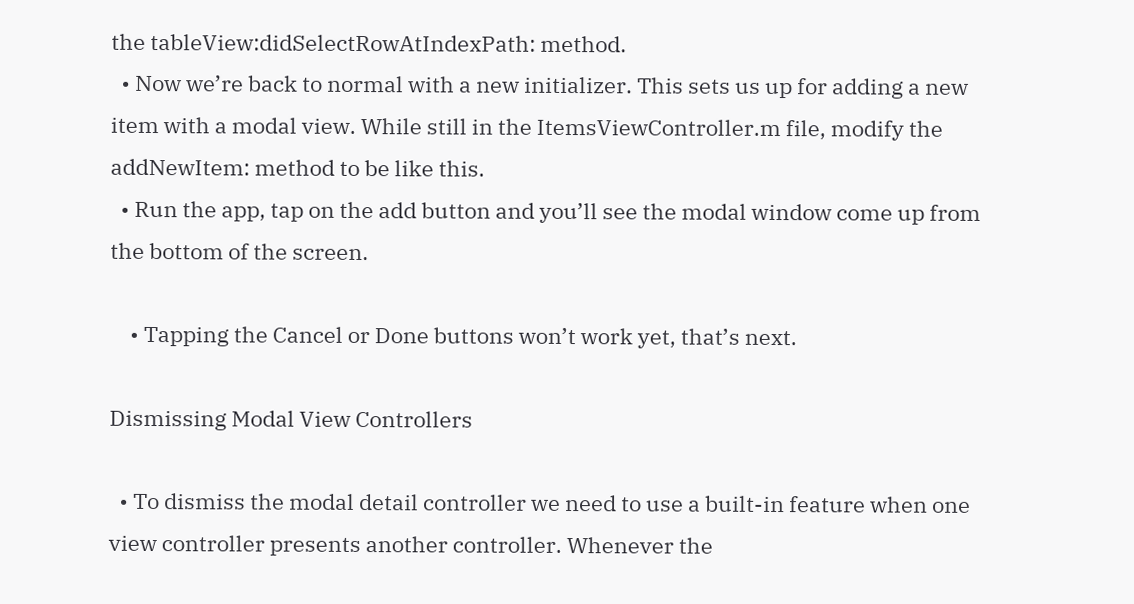the tableView:didSelectRowAtIndexPath: method.
  • Now we’re back to normal with a new initializer. This sets us up for adding a new item with a modal view. While still in the ItemsViewController.m file, modify the addNewItem: method to be like this.
  • Run the app, tap on the add button and you’ll see the modal window come up from the bottom of the screen.

    • Tapping the Cancel or Done buttons won’t work yet, that’s next.

Dismissing Modal View Controllers

  • To dismiss the modal detail controller we need to use a built-in feature when one view controller presents another controller. Whenever the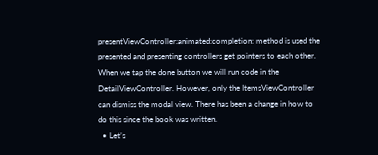presentViewController:animated:completion: method is used the presented and presenting controllers get pointers to each other. When we tap the done button we will run code in the DetailViewController. However, only the ItemsViewController can dismiss the modal view. There has been a change in how to do this since the book was written.
  • Let’s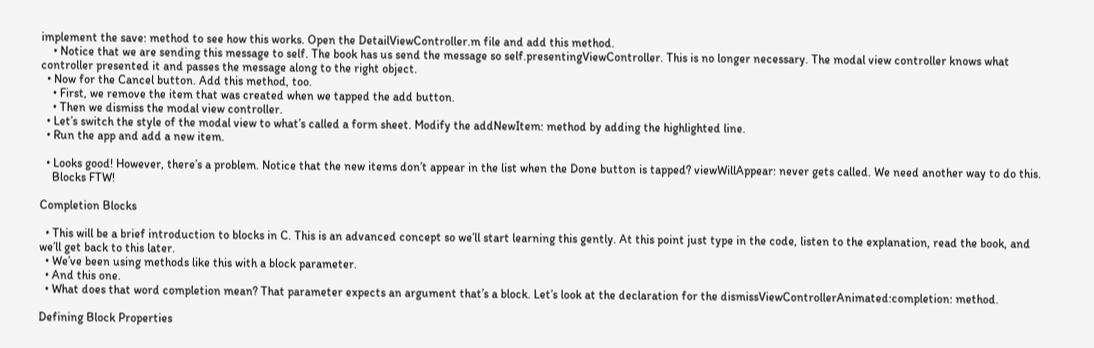implement the save: method to see how this works. Open the DetailViewController.m file and add this method.
    • Notice that we are sending this message to self. The book has us send the message so self.presentingViewController. This is no longer necessary. The modal view controller knows what controller presented it and passes the message along to the right object.
  • Now for the Cancel button. Add this method, too.
    • First, we remove the item that was created when we tapped the add button.
    • Then we dismiss the modal view controller.
  • Let’s switch the style of the modal view to what’s called a form sheet. Modify the addNewItem: method by adding the highlighted line.
  • Run the app and add a new item.

  • Looks good! However, there’s a problem. Notice that the new items don’t appear in the list when the Done button is tapped? viewWillAppear: never gets called. We need another way to do this.
    Blocks FTW!

Completion Blocks

  • This will be a brief introduction to blocks in C. This is an advanced concept so we’ll start learning this gently. At this point just type in the code, listen to the explanation, read the book, and we’ll get back to this later.
  • We’ve been using methods like this with a block parameter.
  • And this one.
  • What does that word completion mean? That parameter expects an argument that’s a block. Let’s look at the declaration for the dismissViewControllerAnimated:completion: method.

Defining Block Properties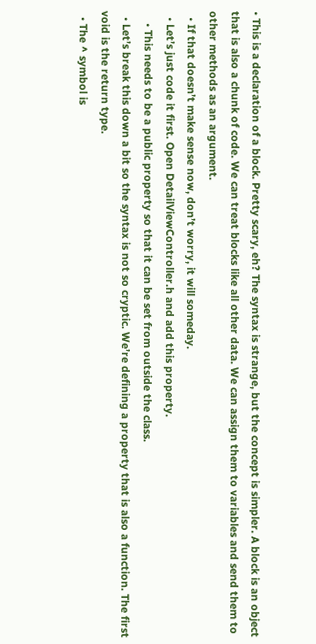• This is a declaration of a block. Pretty scary, eh? The syntax is strange, but the concept is simpler. A block is an object that is also a chunk of code. We can treat blocks like all other data. We can assign them to variables and send them to other methods as an argument.
  • If that doesn’t make sense now, don’t worry, it will someday.
  • Let’s just code it first. Open DetailViewController.h and add this property.
    • This needs to be a public property so that it can be set from outside the class.
  • Let’s break this down a bit so the syntax is not so cryptic. We’re defining a property that is also a function. The first void is the return type.
  • The ^ symbol is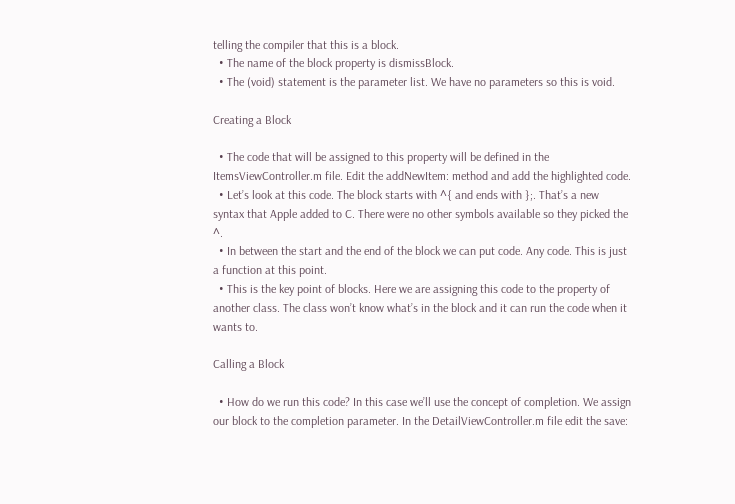telling the compiler that this is a block.
  • The name of the block property is dismissBlock.
  • The (void) statement is the parameter list. We have no parameters so this is void.

Creating a Block

  • The code that will be assigned to this property will be defined in the ItemsViewController.m file. Edit the addNewItem: method and add the highlighted code.
  • Let’s look at this code. The block starts with ^{ and ends with };. That’s a new syntax that Apple added to C. There were no other symbols available so they picked the ^.
  • In between the start and the end of the block we can put code. Any code. This is just a function at this point.
  • This is the key point of blocks. Here we are assigning this code to the property of another class. The class won’t know what’s in the block and it can run the code when it wants to.

Calling a Block

  • How do we run this code? In this case we’ll use the concept of completion. We assign our block to the completion parameter. In the DetailViewController.m file edit the save: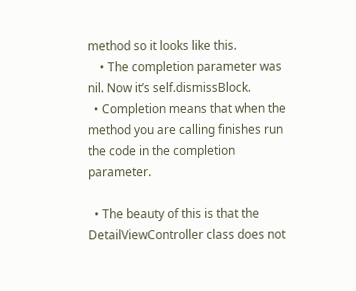method so it looks like this.
    • The completion parameter was nil. Now it’s self.dismissBlock.
  • Completion means that when the method you are calling finishes run the code in the completion parameter.

  • The beauty of this is that the DetailViewController class does not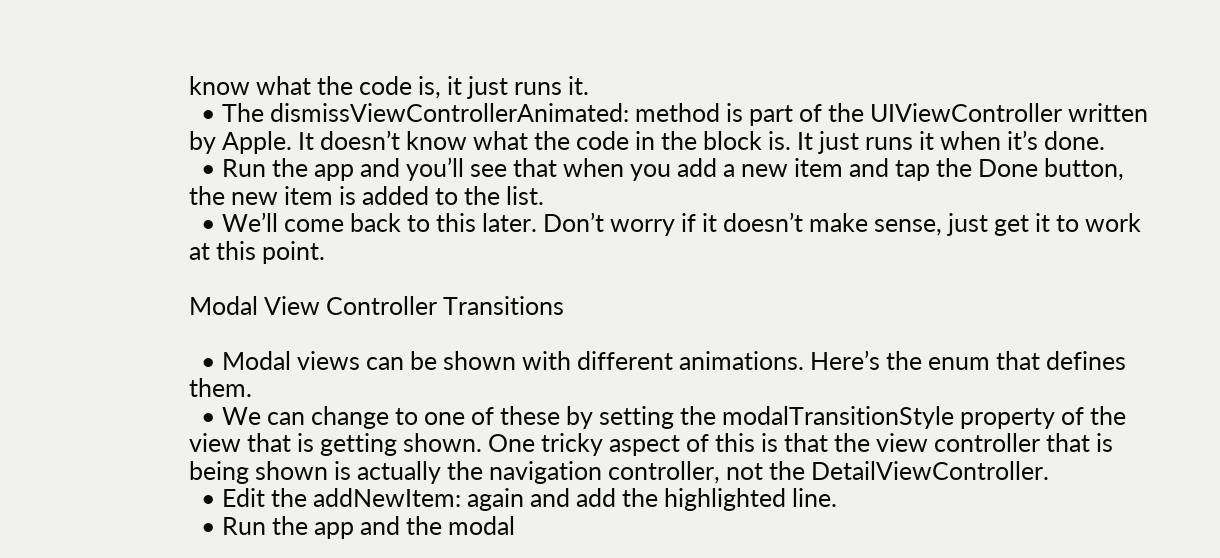know what the code is, it just runs it.
  • The dismissViewControllerAnimated: method is part of the UIViewController written by Apple. It doesn’t know what the code in the block is. It just runs it when it’s done.
  • Run the app and you’ll see that when you add a new item and tap the Done button, the new item is added to the list.
  • We’ll come back to this later. Don’t worry if it doesn’t make sense, just get it to work at this point.

Modal View Controller Transitions

  • Modal views can be shown with different animations. Here’s the enum that defines them.
  • We can change to one of these by setting the modalTransitionStyle property of the view that is getting shown. One tricky aspect of this is that the view controller that is being shown is actually the navigation controller, not the DetailViewController.
  • Edit the addNewItem: again and add the highlighted line.
  • Run the app and the modal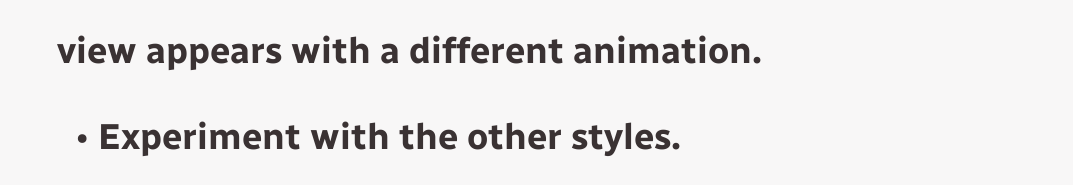view appears with a different animation.

  • Experiment with the other styles.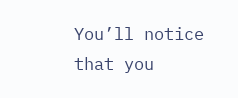You’ll notice that you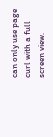can only use page curl with a full screen view.